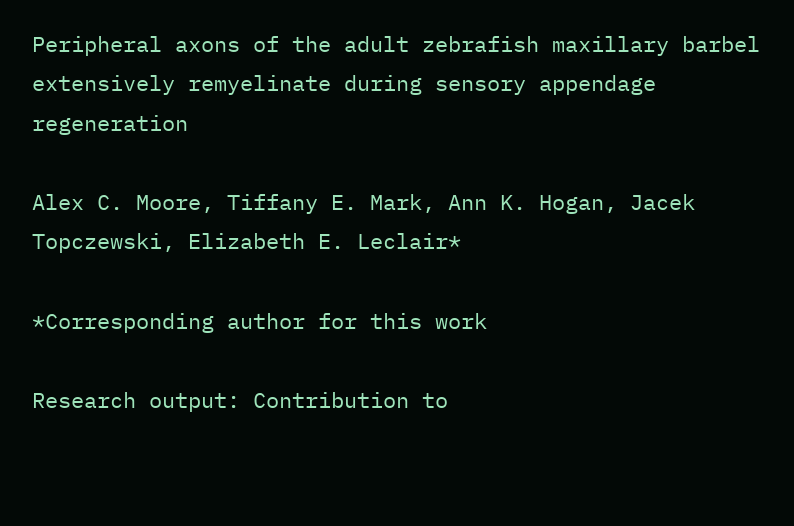Peripheral axons of the adult zebrafish maxillary barbel extensively remyelinate during sensory appendage regeneration

Alex C. Moore, Tiffany E. Mark, Ann K. Hogan, Jacek Topczewski, Elizabeth E. Leclair*

*Corresponding author for this work

Research output: Contribution to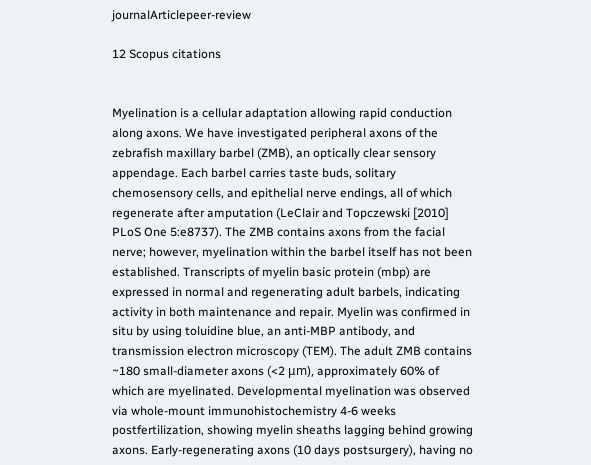journalArticlepeer-review

12 Scopus citations


Myelination is a cellular adaptation allowing rapid conduction along axons. We have investigated peripheral axons of the zebrafish maxillary barbel (ZMB), an optically clear sensory appendage. Each barbel carries taste buds, solitary chemosensory cells, and epithelial nerve endings, all of which regenerate after amputation (LeClair and Topczewski [2010] PLoS One 5:e8737). The ZMB contains axons from the facial nerve; however, myelination within the barbel itself has not been established. Transcripts of myelin basic protein (mbp) are expressed in normal and regenerating adult barbels, indicating activity in both maintenance and repair. Myelin was confirmed in situ by using toluidine blue, an anti-MBP antibody, and transmission electron microscopy (TEM). The adult ZMB contains ~180 small-diameter axons (<2 μm), approximately 60% of which are myelinated. Developmental myelination was observed via whole-mount immunohistochemistry 4-6 weeks postfertilization, showing myelin sheaths lagging behind growing axons. Early-regenerating axons (10 days postsurgery), having no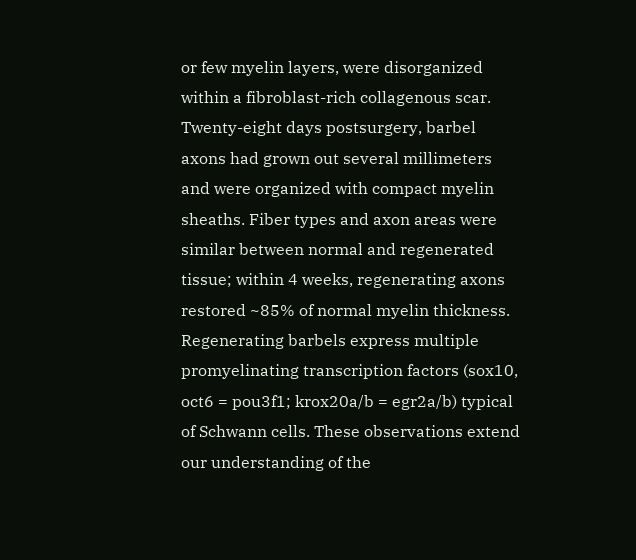or few myelin layers, were disorganized within a fibroblast-rich collagenous scar. Twenty-eight days postsurgery, barbel axons had grown out several millimeters and were organized with compact myelin sheaths. Fiber types and axon areas were similar between normal and regenerated tissue; within 4 weeks, regenerating axons restored ~85% of normal myelin thickness. Regenerating barbels express multiple promyelinating transcription factors (sox10, oct6 = pou3f1; krox20a/b = egr2a/b) typical of Schwann cells. These observations extend our understanding of the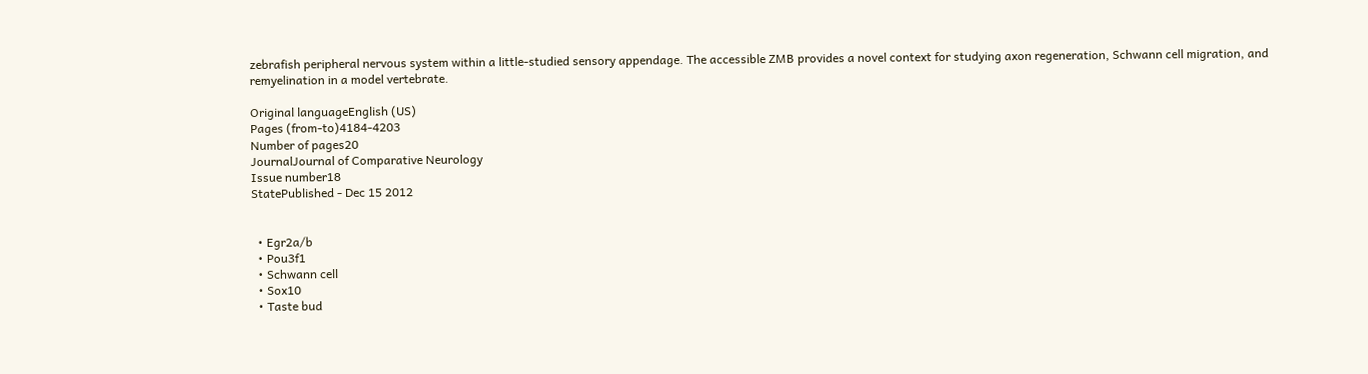zebrafish peripheral nervous system within a little-studied sensory appendage. The accessible ZMB provides a novel context for studying axon regeneration, Schwann cell migration, and remyelination in a model vertebrate.

Original languageEnglish (US)
Pages (from-to)4184-4203
Number of pages20
JournalJournal of Comparative Neurology
Issue number18
StatePublished - Dec 15 2012


  • Egr2a/b
  • Pou3f1
  • Schwann cell
  • Sox10
  • Taste bud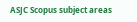ASJC Scopus subject areas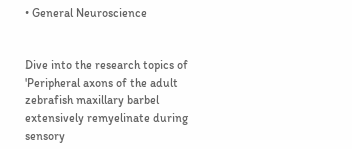• General Neuroscience


Dive into the research topics of 'Peripheral axons of the adult zebrafish maxillary barbel extensively remyelinate during sensory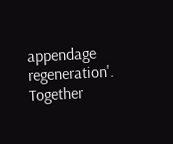appendage regeneration'. Together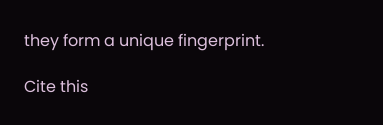they form a unique fingerprint.

Cite this